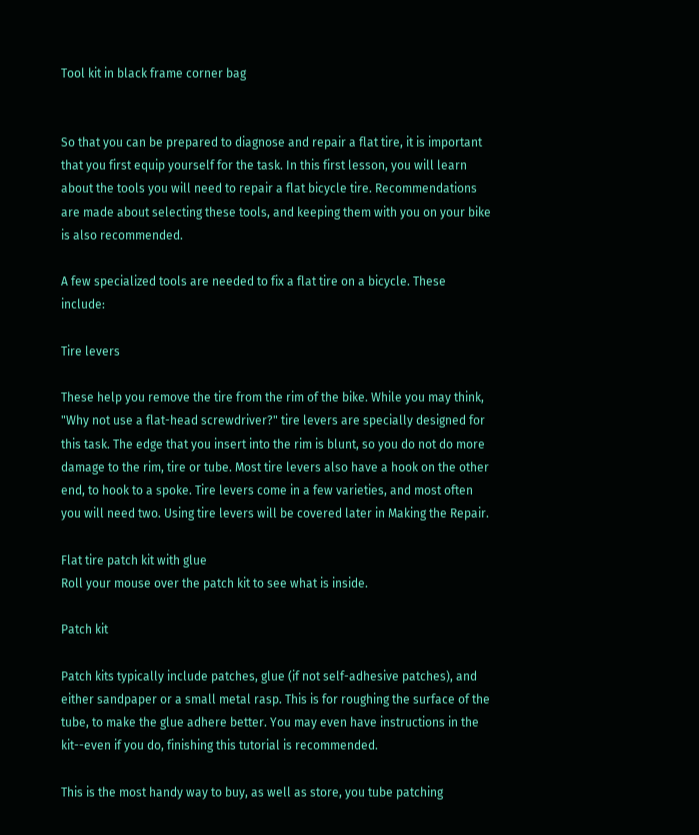Tool kit in black frame corner bag


So that you can be prepared to diagnose and repair a flat tire, it is important that you first equip yourself for the task. In this first lesson, you will learn about the tools you will need to repair a flat bicycle tire. Recommendations are made about selecting these tools, and keeping them with you on your bike is also recommended.

A few specialized tools are needed to fix a flat tire on a bicycle. These include:

Tire levers

These help you remove the tire from the rim of the bike. While you may think, "Why not use a flat-head screwdriver?" tire levers are specially designed for this task. The edge that you insert into the rim is blunt, so you do not do more damage to the rim, tire or tube. Most tire levers also have a hook on the other end, to hook to a spoke. Tire levers come in a few varieties, and most often you will need two. Using tire levers will be covered later in Making the Repair.

Flat tire patch kit with glue
Roll your mouse over the patch kit to see what is inside.

Patch kit

Patch kits typically include patches, glue (if not self-adhesive patches), and either sandpaper or a small metal rasp. This is for roughing the surface of the tube, to make the glue adhere better. You may even have instructions in the kit--even if you do, finishing this tutorial is recommended.

This is the most handy way to buy, as well as store, you tube patching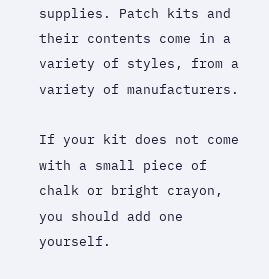supplies. Patch kits and their contents come in a variety of styles, from a variety of manufacturers.

If your kit does not come with a small piece of chalk or bright crayon, you should add one yourself.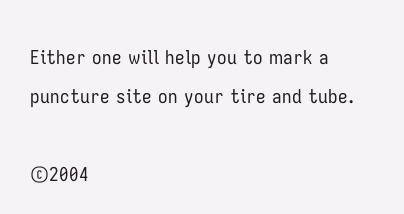Either one will help you to mark a puncture site on your tire and tube.

©2004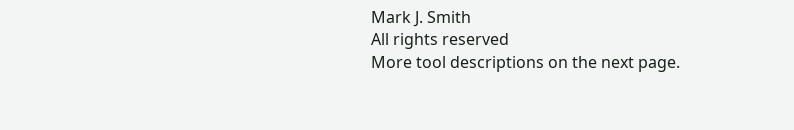Mark J. Smith
All rights reserved
More tool descriptions on the next page.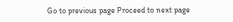Go to previous page Proceed to next page